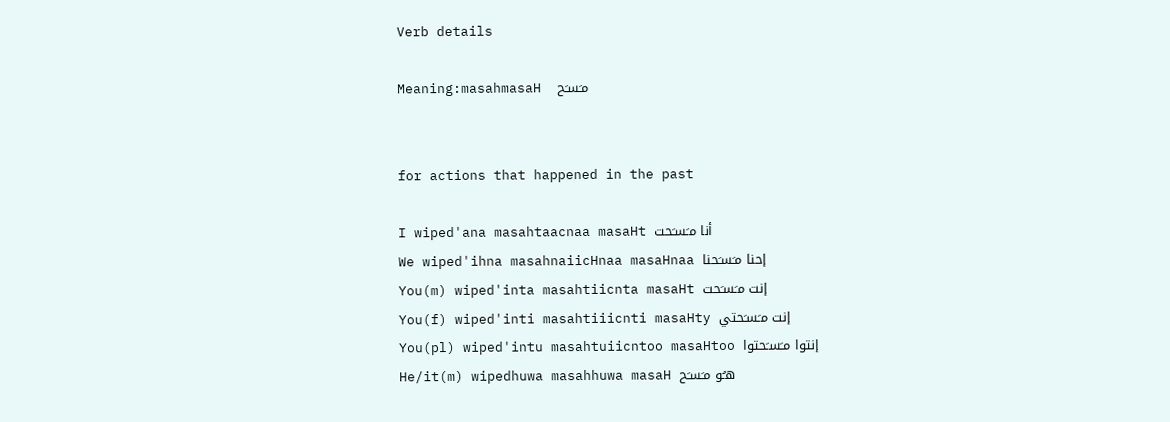Verb details

Meaning:masahmasaH  مـَسـَح


for actions that happened in the past

I wiped'ana masahtaacnaa masaHt أنا مـَسـَحت
We wiped'ihna masahnaiicHnaa masaHnaa إحنا مـَسـَحنا
You(m) wiped'inta masahtiicnta masaHt إنت مـَسـَحت
You(f) wiped'inti masahtiiicnti masaHty إنت مـَسـَحتي
You(pl) wiped'intu masahtuiicntoo masaHtoo إنتوا مـَسـَحتوا
He/it(m) wipedhuwa masahhuwa masaH هـُو مـَسـَح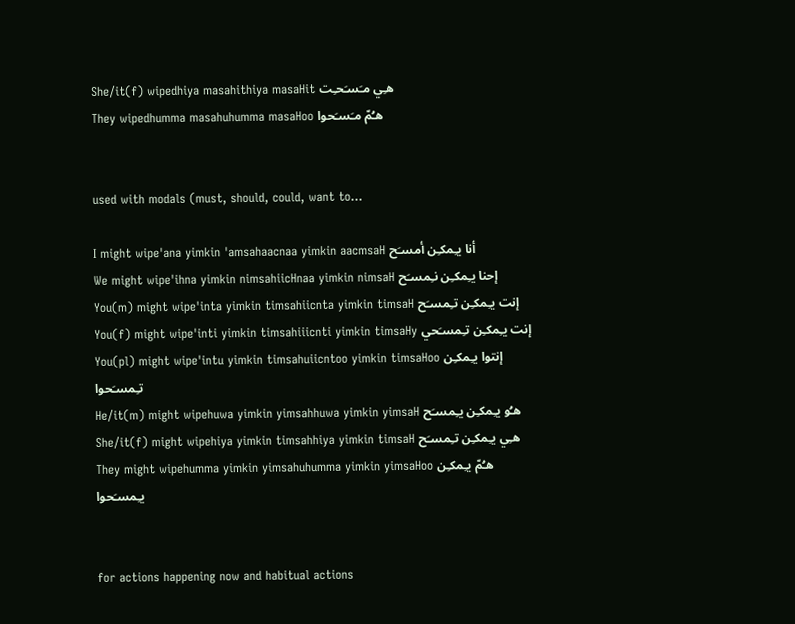She/it(f) wipedhiya masahithiya masaHit هـِي مـَسـَحـِت
They wipedhumma masahuhumma masaHoo هـُمّ مـَسـَحوا


used with modals (must, should, could, want to...

I might wipe'ana yimkin 'amsahaacnaa yimkin aacmsaH أنا يـِمكـِن أمسـَح
We might wipe'ihna yimkin nimsahiicHnaa yimkin nimsaH إحنا يـِمكـِن نـِمسـَح
You(m) might wipe'inta yimkin timsahiicnta yimkin timsaH إنت يـِمكـِن تـِمسـَح
You(f) might wipe'inti yimkin timsahiiicnti yimkin timsaHy إنت يـِمكـِن تـِمسـَحي
You(pl) might wipe'intu yimkin timsahuiicntoo yimkin timsaHoo إنتوا يـِمكـِن تـِمسـَحوا
He/it(m) might wipehuwa yimkin yimsahhuwa yimkin yimsaH هـُو يـِمكـِن يـِمسـَح
She/it(f) might wipehiya yimkin timsahhiya yimkin timsaH هـِي يـِمكـِن تـِمسـَح
They might wipehumma yimkin yimsahuhumma yimkin yimsaHoo هـُمّ يـِمكـِن يـِمسـَحوا


for actions happening now and habitual actions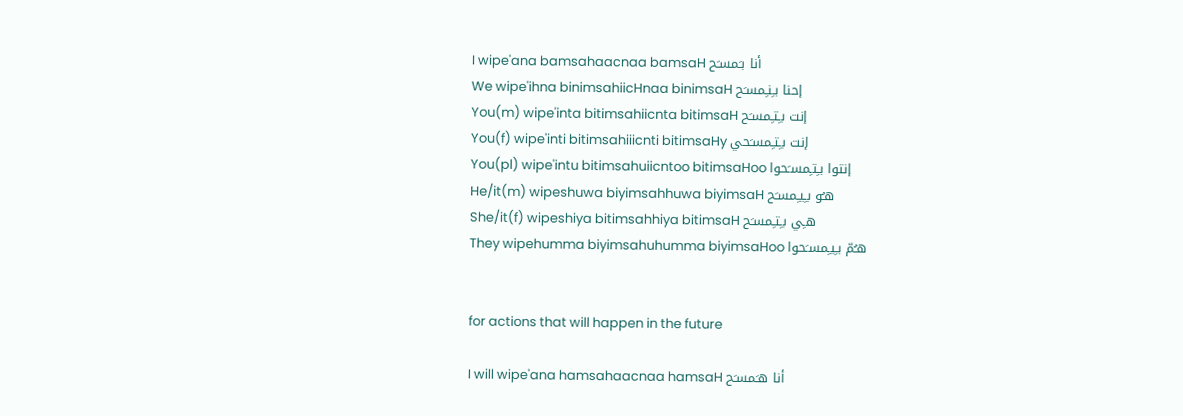I wipe'ana bamsahaacnaa bamsaH أنا بـَمسـَح
We wipe'ihna binimsahiicHnaa binimsaH إحنا بـِنـِمسـَح
You(m) wipe'inta bitimsahiicnta bitimsaH إنت بـِتـِمسـَح
You(f) wipe'inti bitimsahiiicnti bitimsaHy إنت بـِتـِمسـَحي
You(pl) wipe'intu bitimsahuiicntoo bitimsaHoo إنتوا بـِتـِمسـَحوا
He/it(m) wipeshuwa biyimsahhuwa biyimsaH هـُو بـِيـِمسـَح
She/it(f) wipeshiya bitimsahhiya bitimsaH هـِي بـِتـِمسـَح
They wipehumma biyimsahuhumma biyimsaHoo هـُمّ بـِيـِمسـَحوا


for actions that will happen in the future

I will wipe'ana hamsahaacnaa hamsaH أنا هـَمسـَح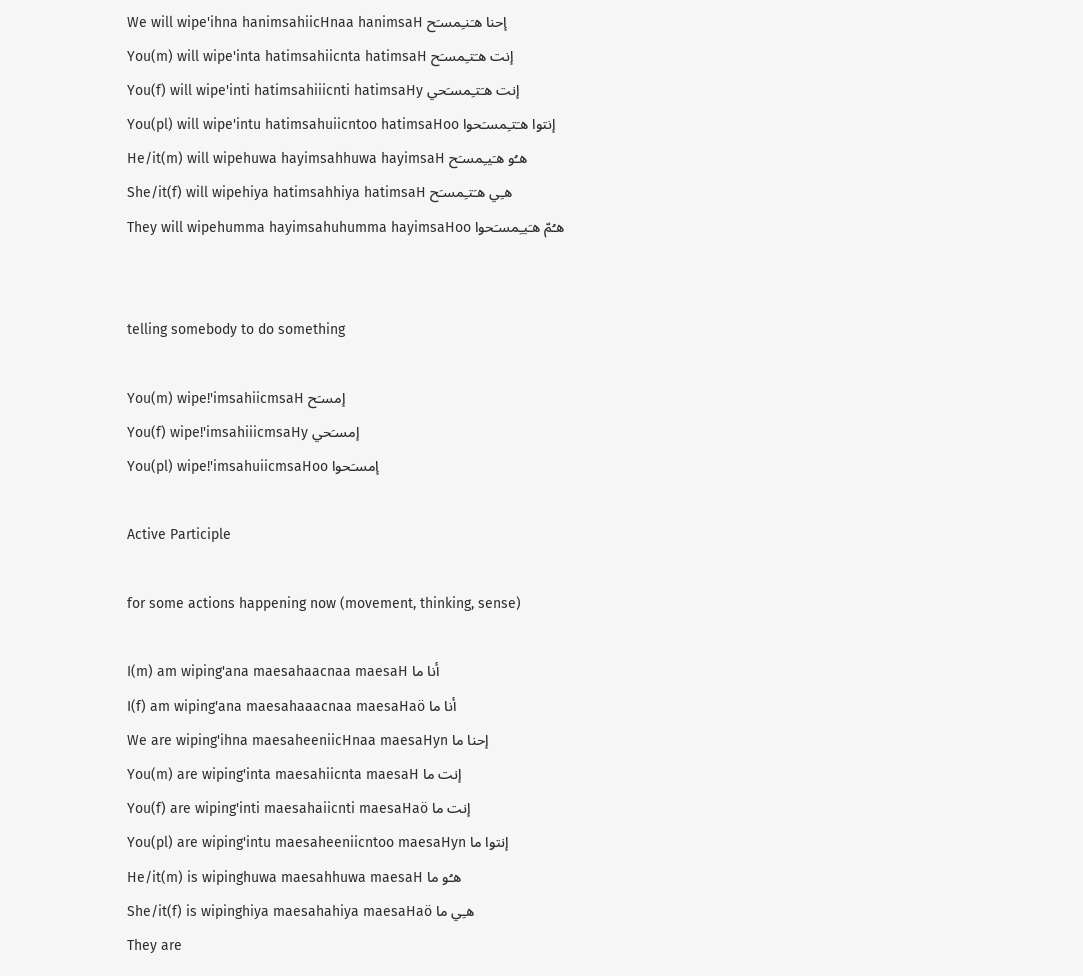We will wipe'ihna hanimsahiicHnaa hanimsaH إحنا هـَنـِمسـَح
You(m) will wipe'inta hatimsahiicnta hatimsaH إنت هـَتـِمسـَح
You(f) will wipe'inti hatimsahiiicnti hatimsaHy إنت هـَتـِمسـَحي
You(pl) will wipe'intu hatimsahuiicntoo hatimsaHoo إنتوا هـَتـِمسـَحوا
He/it(m) will wipehuwa hayimsahhuwa hayimsaH هـُو هـَيـِمسـَح
She/it(f) will wipehiya hatimsahhiya hatimsaH هـِي هـَتـِمسـَح
They will wipehumma hayimsahuhumma hayimsaHoo هـُمّ هـَيـِمسـَحوا


telling somebody to do something

You(m) wipe!'imsahiicmsaH إمسـَح
You(f) wipe!'imsahiiicmsaHy إمسـَحي
You(pl) wipe!'imsahuiicmsaHoo إمسـَحوا

Active Participle

for some actions happening now (movement, thinking, sense)

I(m) am wiping'ana maesahaacnaa maesaH أنا ما
I(f) am wiping'ana maesahaaacnaa maesaHaö أنا ما
We are wiping'ihna maesaheeniicHnaa maesaHyn إحنا ما
You(m) are wiping'inta maesahiicnta maesaH إنت ما
You(f) are wiping'inti maesahaiicnti maesaHaö إنت ما
You(pl) are wiping'intu maesaheeniicntoo maesaHyn إنتوا ما
He/it(m) is wipinghuwa maesahhuwa maesaH هـُو ما
She/it(f) is wipinghiya maesahahiya maesaHaö هـِي ما
They are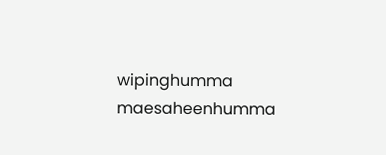wipinghumma maesaheenhumma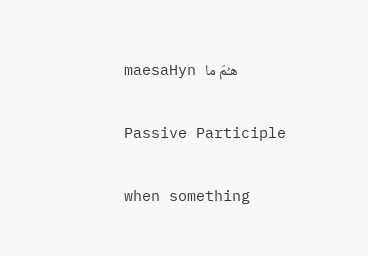maesaHyn هـُمّ ما

Passive Participle

when something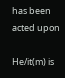has been acted upon

He/it(m) is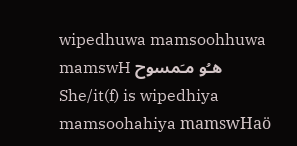wipedhuwa mamsoohhuwa mamswH هـُو مـَمسوح
She/it(f) is wipedhiya mamsoohahiya mamswHaö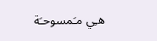هـِي مـَمسوحـَة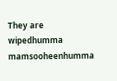They are wipedhumma mamsooheenhumma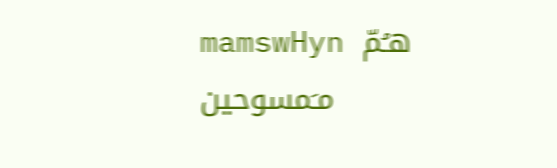mamswHyn هـُمّ مـَمسوحين